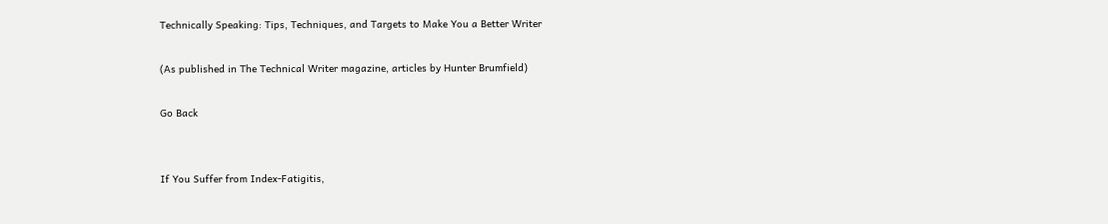Technically Speaking: Tips, Techniques, and Targets to Make You a Better Writer

(As published in The Technical Writer magazine, articles by Hunter Brumfield)

Go Back


If You Suffer from Index-Fatigitis,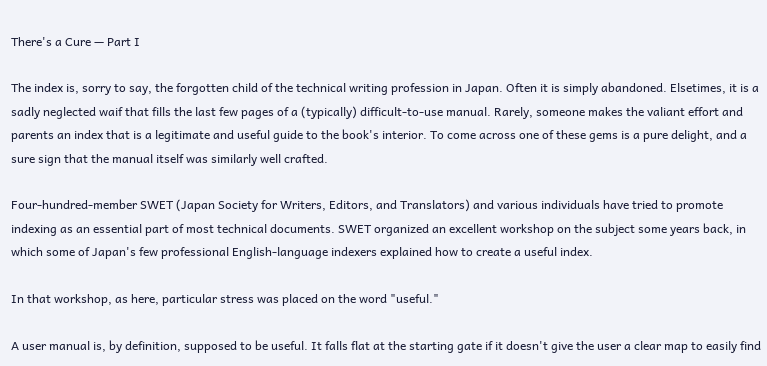There's a Cure — Part I

The index is, sorry to say, the forgotten child of the technical writing profession in Japan. Often it is simply abandoned. Elsetimes, it is a sadly neglected waif that fills the last few pages of a (typically) difficult-to-use manual. Rarely, someone makes the valiant effort and parents an index that is a legitimate and useful guide to the book's interior. To come across one of these gems is a pure delight, and a sure sign that the manual itself was similarly well crafted.

Four-hundred-member SWET (Japan Society for Writers, Editors, and Translators) and various individuals have tried to promote indexing as an essential part of most technical documents. SWET organized an excellent workshop on the subject some years back, in which some of Japan's few professional English-language indexers explained how to create a useful index.

In that workshop, as here, particular stress was placed on the word "useful."

A user manual is, by definition, supposed to be useful. It falls flat at the starting gate if it doesn't give the user a clear map to easily find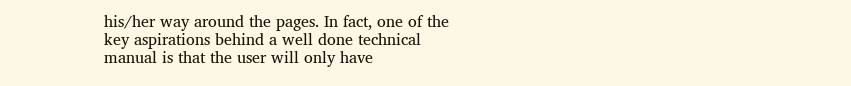his/her way around the pages. In fact, one of the key aspirations behind a well done technical manual is that the user will only have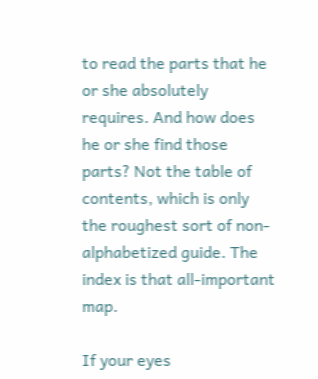to read the parts that he or she absolutely requires. And how does he or she find those parts? Not the table of contents, which is only the roughest sort of non-alphabetized guide. The index is that all-important map.

If your eyes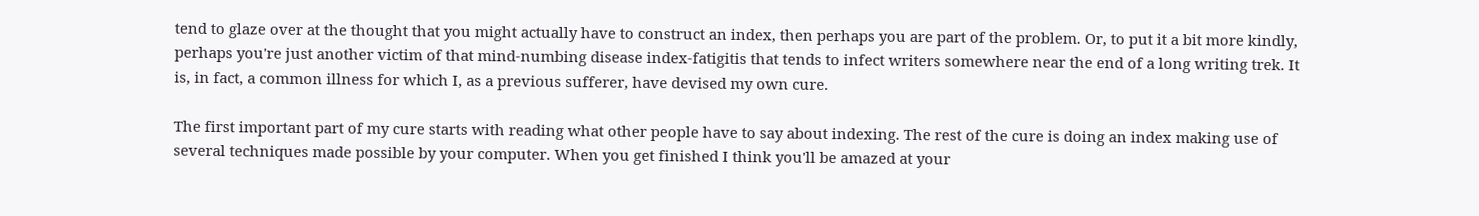tend to glaze over at the thought that you might actually have to construct an index, then perhaps you are part of the problem. Or, to put it a bit more kindly, perhaps you're just another victim of that mind-numbing disease index-fatigitis that tends to infect writers somewhere near the end of a long writing trek. It is, in fact, a common illness for which I, as a previous sufferer, have devised my own cure.

The first important part of my cure starts with reading what other people have to say about indexing. The rest of the cure is doing an index making use of several techniques made possible by your computer. When you get finished I think you'll be amazed at your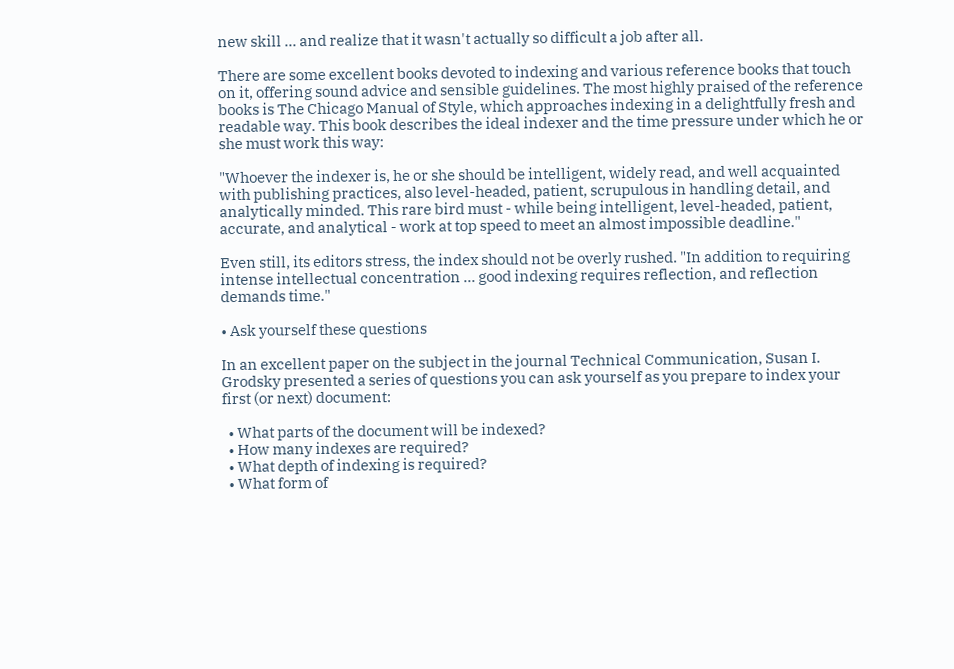new skill ... and realize that it wasn't actually so difficult a job after all.

There are some excellent books devoted to indexing and various reference books that touch on it, offering sound advice and sensible guidelines. The most highly praised of the reference books is The Chicago Manual of Style, which approaches indexing in a delightfully fresh and readable way. This book describes the ideal indexer and the time pressure under which he or she must work this way:

"Whoever the indexer is, he or she should be intelligent, widely read, and well acquainted with publishing practices, also level-headed, patient, scrupulous in handling detail, and analytically minded. This rare bird must - while being intelligent, level-headed, patient, accurate, and analytical - work at top speed to meet an almost impossible deadline."

Even still, its editors stress, the index should not be overly rushed. "In addition to requiring intense intellectual concentration ... good indexing requires reflection, and reflection demands time."

• Ask yourself these questions

In an excellent paper on the subject in the journal Technical Communication, Susan I. Grodsky presented a series of questions you can ask yourself as you prepare to index your first (or next) document:

  • What parts of the document will be indexed?
  • How many indexes are required?
  • What depth of indexing is required?
  • What form of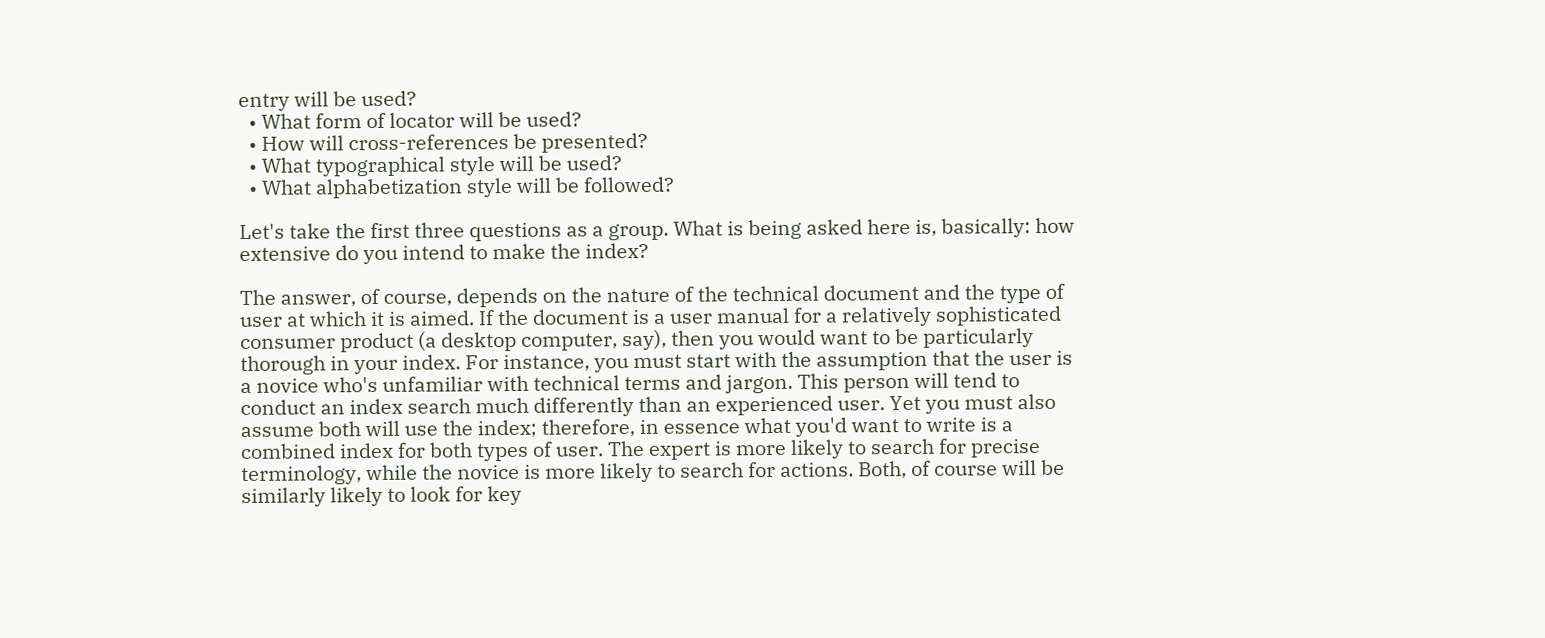entry will be used?
  • What form of locator will be used?
  • How will cross-references be presented?
  • What typographical style will be used?
  • What alphabetization style will be followed?

Let's take the first three questions as a group. What is being asked here is, basically: how extensive do you intend to make the index?

The answer, of course, depends on the nature of the technical document and the type of user at which it is aimed. If the document is a user manual for a relatively sophisticated consumer product (a desktop computer, say), then you would want to be particularly thorough in your index. For instance, you must start with the assumption that the user is a novice who's unfamiliar with technical terms and jargon. This person will tend to conduct an index search much differently than an experienced user. Yet you must also assume both will use the index; therefore, in essence what you'd want to write is a combined index for both types of user. The expert is more likely to search for precise terminology, while the novice is more likely to search for actions. Both, of course will be similarly likely to look for key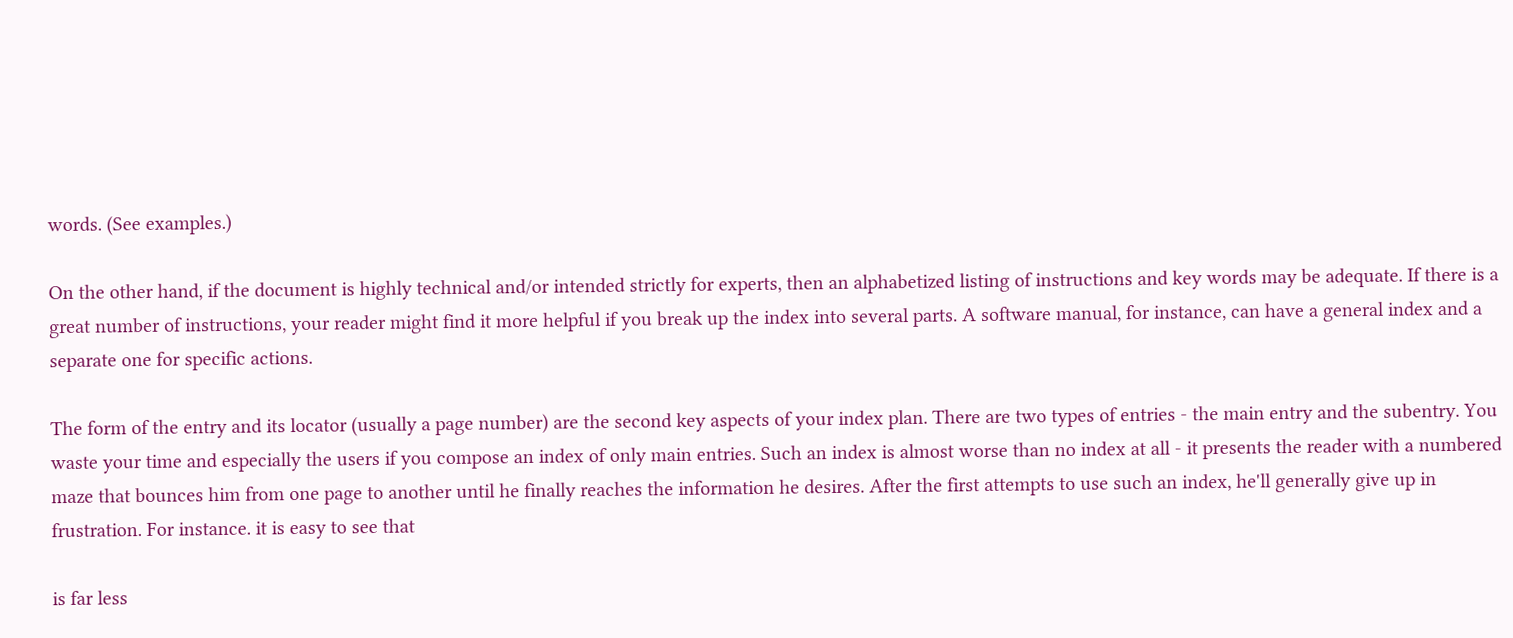words. (See examples.)

On the other hand, if the document is highly technical and/or intended strictly for experts, then an alphabetized listing of instructions and key words may be adequate. If there is a great number of instructions, your reader might find it more helpful if you break up the index into several parts. A software manual, for instance, can have a general index and a separate one for specific actions.

The form of the entry and its locator (usually a page number) are the second key aspects of your index plan. There are two types of entries - the main entry and the subentry. You waste your time and especially the users if you compose an index of only main entries. Such an index is almost worse than no index at all - it presents the reader with a numbered maze that bounces him from one page to another until he finally reaches the information he desires. After the first attempts to use such an index, he'll generally give up in frustration. For instance. it is easy to see that

is far less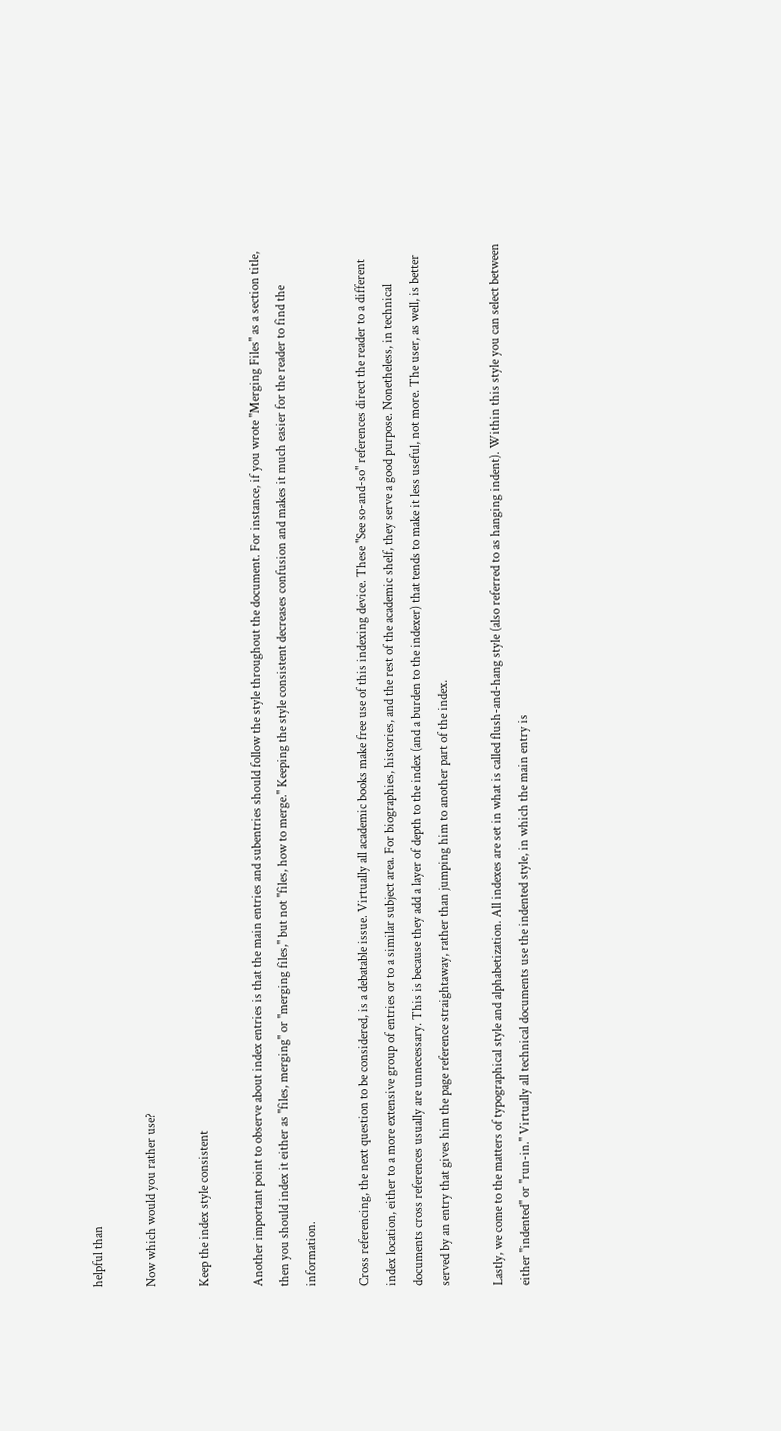helpful than

Now which would you rather use?

Keep the index style consistent

Another important point to observe about index entries is that the main entries and subentries should follow the style throughout the document. For instance, if you wrote "Merging Files" as a section title, then you should index it either as "files, merging" or "merging files," but not "files, how to merge." Keeping the style consistent decreases confusion and makes it much easier for the reader to find the information.

Cross referencing, the next question to be considered, is a debatable issue. Virtually all academic books make free use of this indexing device. These "See so-and-so" references direct the reader to a different index location, either to a more extensive group of entries or to a similar subject area. For biographies, histories, and the rest of the academic shelf, they serve a good purpose. Nonetheless, in technical documents cross references usually are unnecessary. This is because they add a layer of depth to the index (and a burden to the indexer) that tends to make it less useful, not more. The user, as well, is better served by an entry that gives him the page reference straightaway, rather than jumping him to another part of the index.

Lastly, we come to the matters of typographical style and alphabetization. All indexes are set in what is called flush-and-hang style (also referred to as hanging indent). Within this style you can select between either "indented" or "run-in." Virtually all technical documents use the indented style, in which the main entry is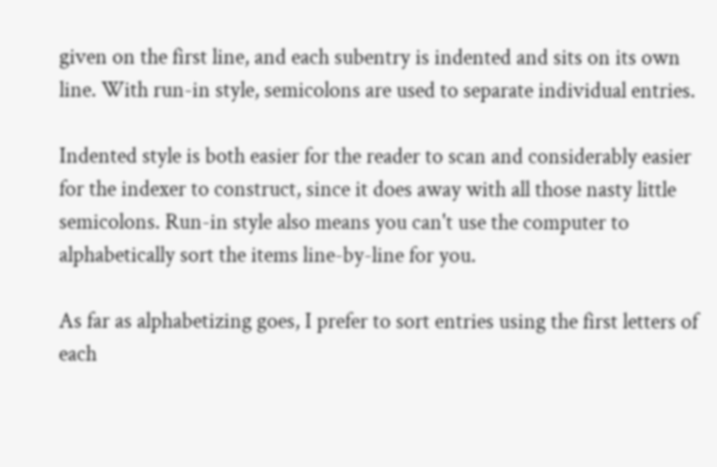given on the first line, and each subentry is indented and sits on its own line. With run-in style, semicolons are used to separate individual entries.

Indented style is both easier for the reader to scan and considerably easier for the indexer to construct, since it does away with all those nasty little semicolons. Run-in style also means you can't use the computer to alphabetically sort the items line-by-line for you.

As far as alphabetizing goes, I prefer to sort entries using the first letters of each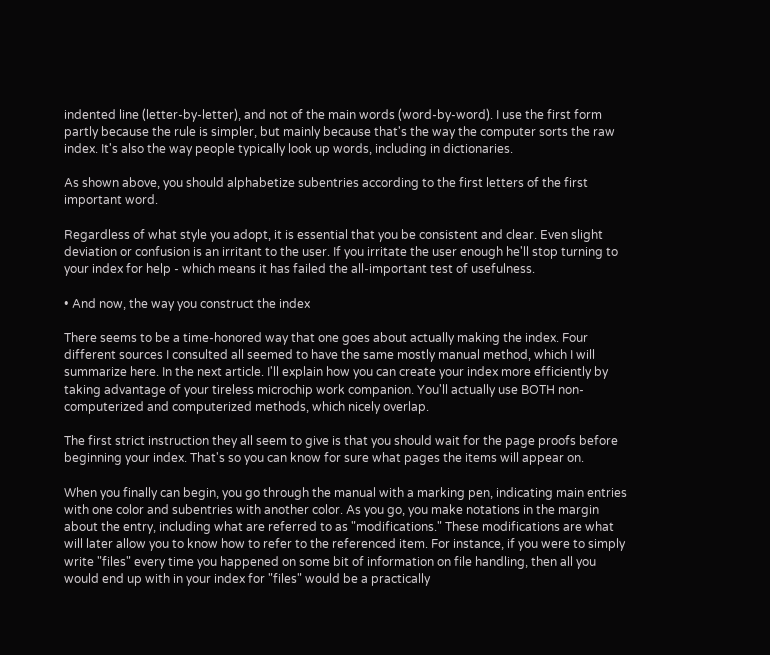indented line (letter-by-letter), and not of the main words (word-by-word). I use the first form partly because the rule is simpler, but mainly because that's the way the computer sorts the raw index. It's also the way people typically look up words, including in dictionaries.

As shown above, you should alphabetize subentries according to the first letters of the first important word.

Regardless of what style you adopt, it is essential that you be consistent and clear. Even slight deviation or confusion is an irritant to the user. If you irritate the user enough he'll stop turning to your index for help - which means it has failed the all-important test of usefulness.

• And now, the way you construct the index

There seems to be a time-honored way that one goes about actually making the index. Four different sources I consulted all seemed to have the same mostly manual method, which I will summarize here. In the next article. I'll explain how you can create your index more efficiently by taking advantage of your tireless microchip work companion. You'll actually use BOTH non-computerized and computerized methods, which nicely overlap.

The first strict instruction they all seem to give is that you should wait for the page proofs before beginning your index. That's so you can know for sure what pages the items will appear on.

When you finally can begin, you go through the manual with a marking pen, indicating main entries with one color and subentries with another color. As you go, you make notations in the margin about the entry, including what are referred to as "modifications." These modifications are what will later allow you to know how to refer to the referenced item. For instance, if you were to simply write "files" every time you happened on some bit of information on file handling, then all you would end up with in your index for "files" would be a practically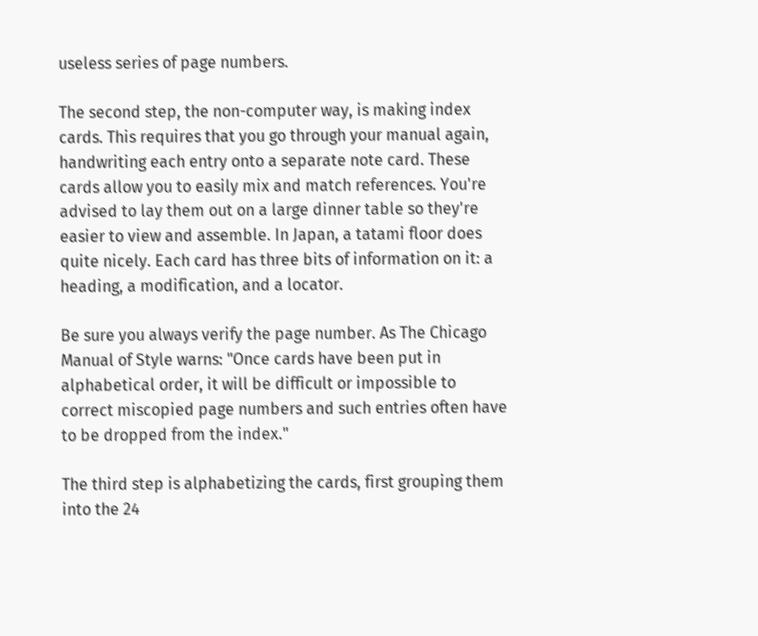useless series of page numbers.

The second step, the non-computer way, is making index cards. This requires that you go through your manual again, handwriting each entry onto a separate note card. These cards allow you to easily mix and match references. You're advised to lay them out on a large dinner table so they're easier to view and assemble. In Japan, a tatami floor does quite nicely. Each card has three bits of information on it: a heading, a modification, and a locator.

Be sure you always verify the page number. As The Chicago Manual of Style warns: "Once cards have been put in alphabetical order, it will be difficult or impossible to correct miscopied page numbers and such entries often have to be dropped from the index."

The third step is alphabetizing the cards, first grouping them into the 24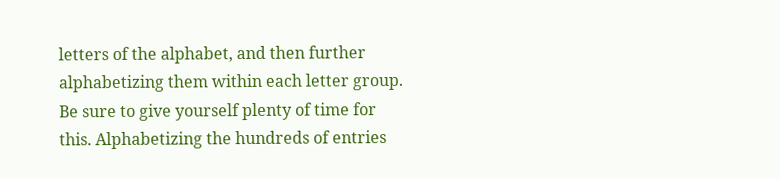letters of the alphabet, and then further alphabetizing them within each letter group. Be sure to give yourself plenty of time for this. Alphabetizing the hundreds of entries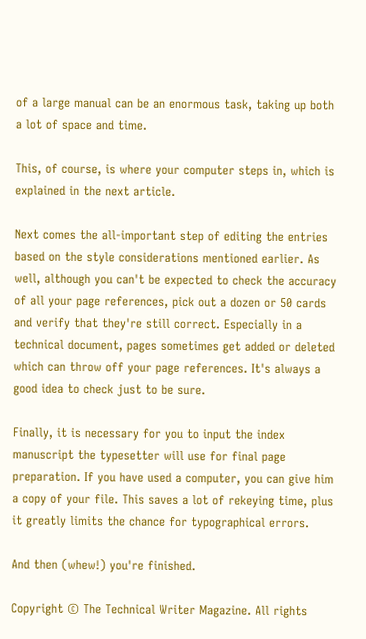of a large manual can be an enormous task, taking up both a lot of space and time.

This, of course, is where your computer steps in, which is explained in the next article.

Next comes the all-important step of editing the entries based on the style considerations mentioned earlier. As well, although you can't be expected to check the accuracy of all your page references, pick out a dozen or 50 cards and verify that they're still correct. Especially in a technical document, pages sometimes get added or deleted which can throw off your page references. It's always a good idea to check just to be sure.

Finally, it is necessary for you to input the index manuscript the typesetter will use for final page preparation. If you have used a computer, you can give him a copy of your file. This saves a lot of rekeying time, plus it greatly limits the chance for typographical errors.

And then (whew!) you're finished.

Copyright © The Technical Writer Magazine. All rights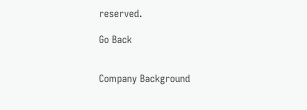reserved.

Go Back


Company Background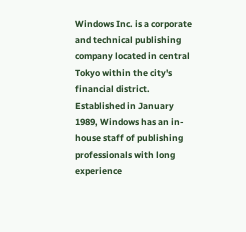Windows Inc. is a corporate and technical publishing company located in central Tokyo within the city's financial district. Established in January 1989, Windows has an in-house staff of publishing professionals with long experience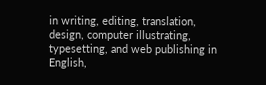in writing, editing, translation, design, computer illustrating, typesetting, and web publishing in English,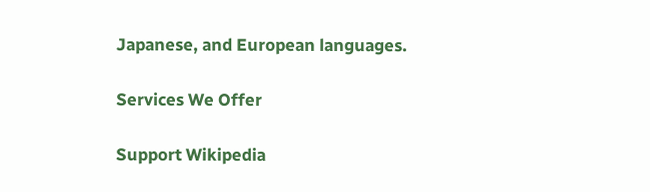Japanese, and European languages.

Services We Offer

Support Wikipedia